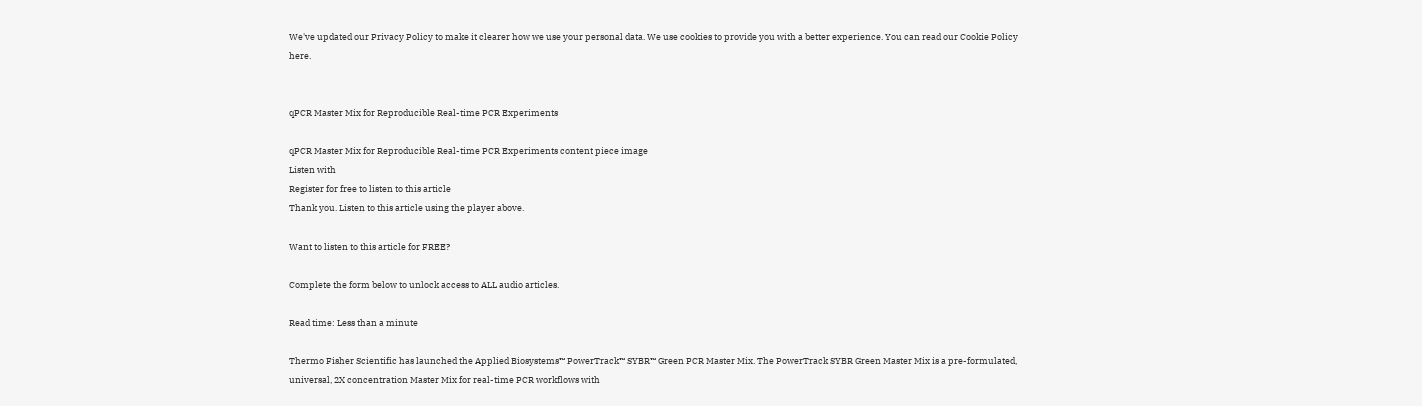We've updated our Privacy Policy to make it clearer how we use your personal data. We use cookies to provide you with a better experience. You can read our Cookie Policy here.


qPCR Master Mix for Reproducible Real-time PCR Experiments

qPCR Master Mix for Reproducible Real-time PCR Experiments content piece image
Listen with
Register for free to listen to this article
Thank you. Listen to this article using the player above.

Want to listen to this article for FREE?

Complete the form below to unlock access to ALL audio articles.

Read time: Less than a minute

Thermo Fisher Scientific has launched the Applied Biosystems™ PowerTrack™ SYBR™ Green PCR Master Mix. The PowerTrack SYBR Green Master Mix is a pre-formulated, universal, 2X concentration Master Mix for real-time PCR workflows with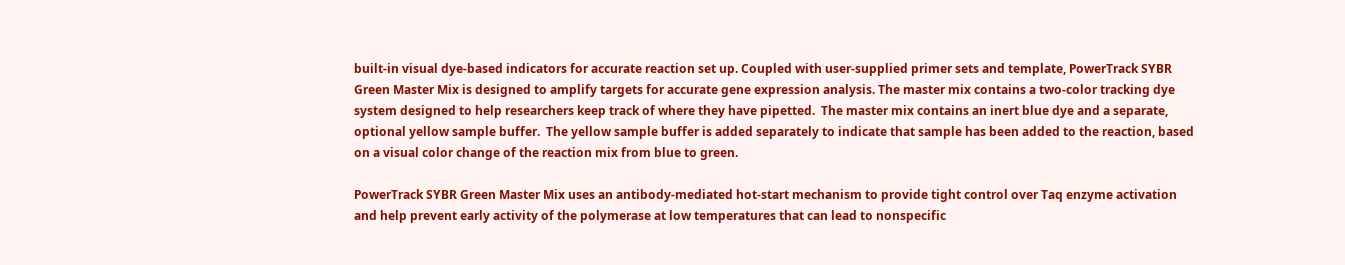built-in visual dye-based indicators for accurate reaction set up. Coupled with user-supplied primer sets and template, PowerTrack SYBR Green Master Mix is designed to amplify targets for accurate gene expression analysis. The master mix contains a two-color tracking dye system designed to help researchers keep track of where they have pipetted.  The master mix contains an inert blue dye and a separate, optional yellow sample buffer.  The yellow sample buffer is added separately to indicate that sample has been added to the reaction, based on a visual color change of the reaction mix from blue to green.

PowerTrack SYBR Green Master Mix uses an antibody-mediated hot-start mechanism to provide tight control over Taq enzyme activation and help prevent early activity of the polymerase at low temperatures that can lead to nonspecific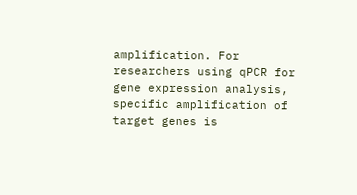amplification. For researchers using qPCR for gene expression analysis, specific amplification of target genes is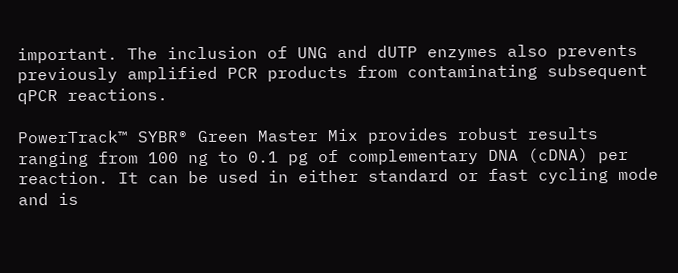important. The inclusion of UNG and dUTP enzymes also prevents previously amplified PCR products from contaminating subsequent qPCR reactions.

PowerTrack™ SYBR® Green Master Mix provides robust results ranging from 100 ng to 0.1 pg of complementary DNA (cDNA) per reaction. It can be used in either standard or fast cycling mode and is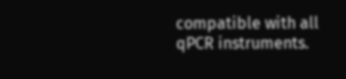compatible with all qPCR instruments.